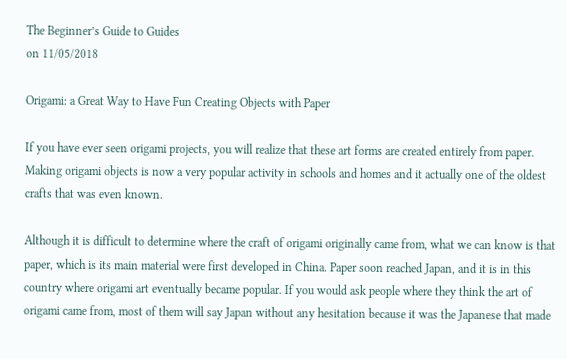The Beginner’s Guide to Guides
on 11/05/2018

Origami: a Great Way to Have Fun Creating Objects with Paper

If you have ever seen origami projects, you will realize that these art forms are created entirely from paper. Making origami objects is now a very popular activity in schools and homes and it actually one of the oldest crafts that was even known.

Although it is difficult to determine where the craft of origami originally came from, what we can know is that paper, which is its main material were first developed in China. Paper soon reached Japan, and it is in this country where origami art eventually became popular. If you would ask people where they think the art of origami came from, most of them will say Japan without any hesitation because it was the Japanese that made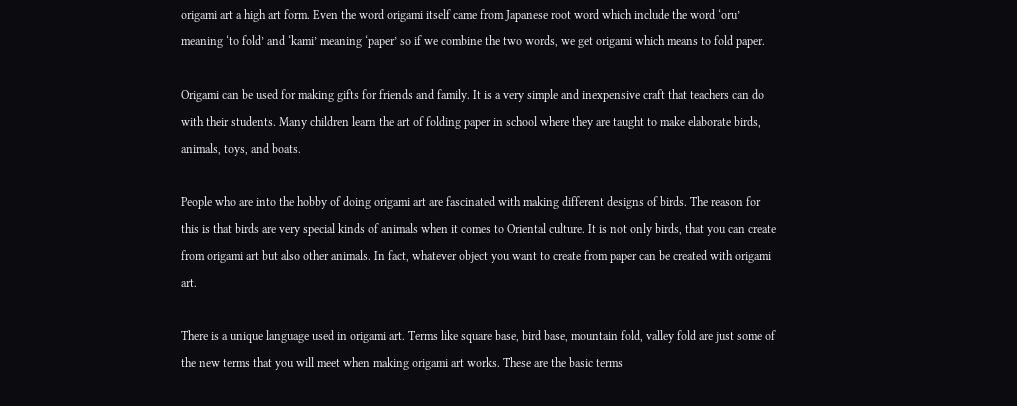origami art a high art form. Even the word origami itself came from Japanese root word which include the word ‘oru’ meaning ‘to fold’ and ‘kami’ meaning ‘paper’ so if we combine the two words, we get origami which means to fold paper.

Origami can be used for making gifts for friends and family. It is a very simple and inexpensive craft that teachers can do with their students. Many children learn the art of folding paper in school where they are taught to make elaborate birds, animals, toys, and boats.

People who are into the hobby of doing origami art are fascinated with making different designs of birds. The reason for this is that birds are very special kinds of animals when it comes to Oriental culture. It is not only birds, that you can create from origami art but also other animals. In fact, whatever object you want to create from paper can be created with origami art.

There is a unique language used in origami art. Terms like square base, bird base, mountain fold, valley fold are just some of the new terms that you will meet when making origami art works. These are the basic terms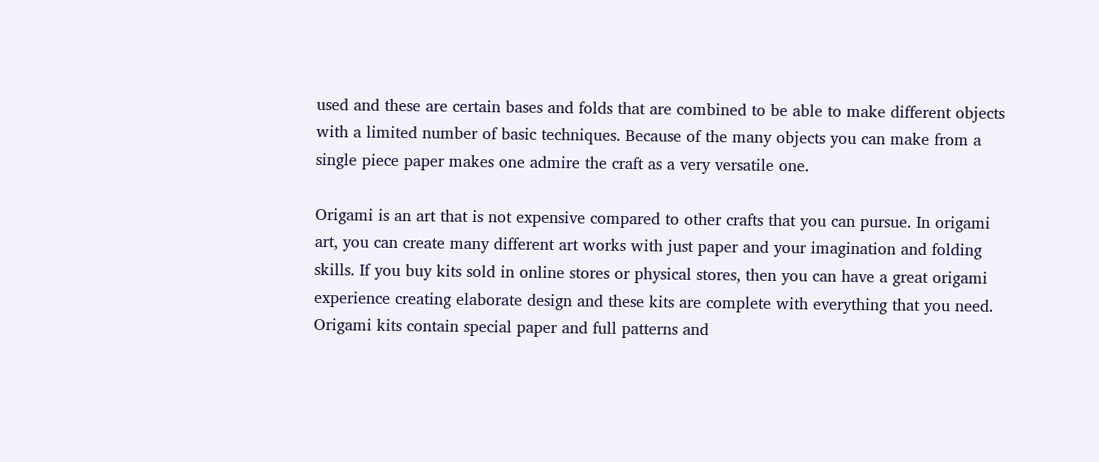used and these are certain bases and folds that are combined to be able to make different objects with a limited number of basic techniques. Because of the many objects you can make from a single piece paper makes one admire the craft as a very versatile one.

Origami is an art that is not expensive compared to other crafts that you can pursue. In origami art, you can create many different art works with just paper and your imagination and folding skills. If you buy kits sold in online stores or physical stores, then you can have a great origami experience creating elaborate design and these kits are complete with everything that you need. Origami kits contain special paper and full patterns and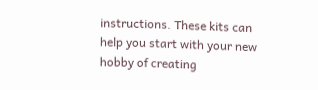instructions. These kits can help you start with your new hobby of creating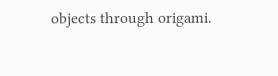objects through origami.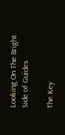Looking On The Bright Side of Guides

The Key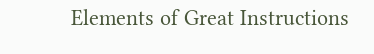Elements of Great Instructions